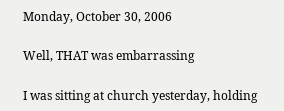Monday, October 30, 2006

Well, THAT was embarrassing

I was sitting at church yesterday, holding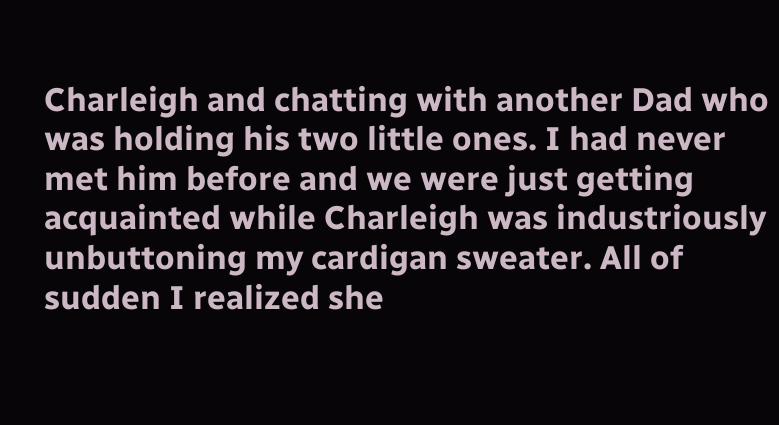Charleigh and chatting with another Dad who was holding his two little ones. I had never met him before and we were just getting acquainted while Charleigh was industriously unbuttoning my cardigan sweater. All of sudden I realized she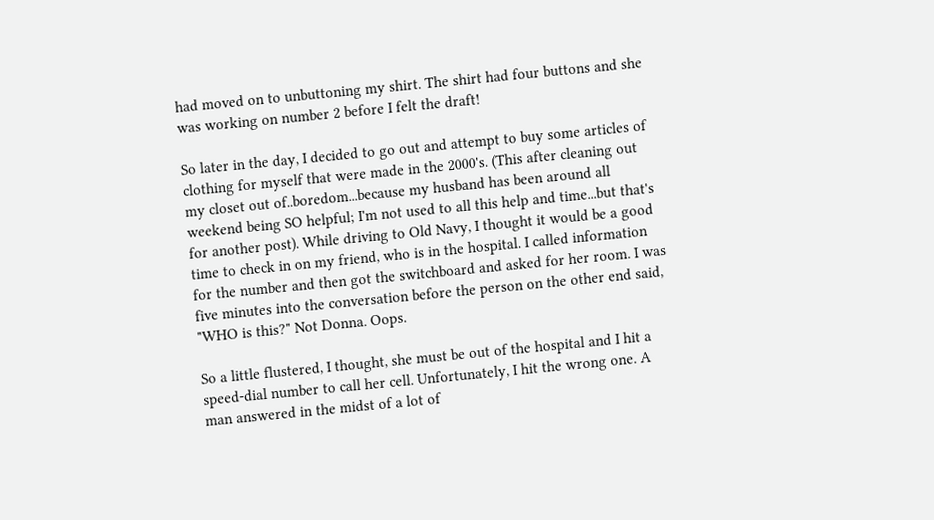had moved on to unbuttoning my shirt. The shirt had four buttons and she was working on number 2 before I felt the draft!

So later in the day, I decided to go out and attempt to buy some articles of clothing for myself that were made in the 2000's. (This after cleaning out my closet out of..boredom...because my husband has been around all weekend being SO helpful; I'm not used to all this help and time...but that's for another post). While driving to Old Navy, I thought it would be a good time to check in on my friend, who is in the hospital. I called information for the number and then got the switchboard and asked for her room. I was five minutes into the conversation before the person on the other end said, "WHO is this?" Not Donna. Oops.

So a little flustered, I thought, she must be out of the hospital and I hit a speed-dial number to call her cell. Unfortunately, I hit the wrong one. A man answered in the midst of a lot of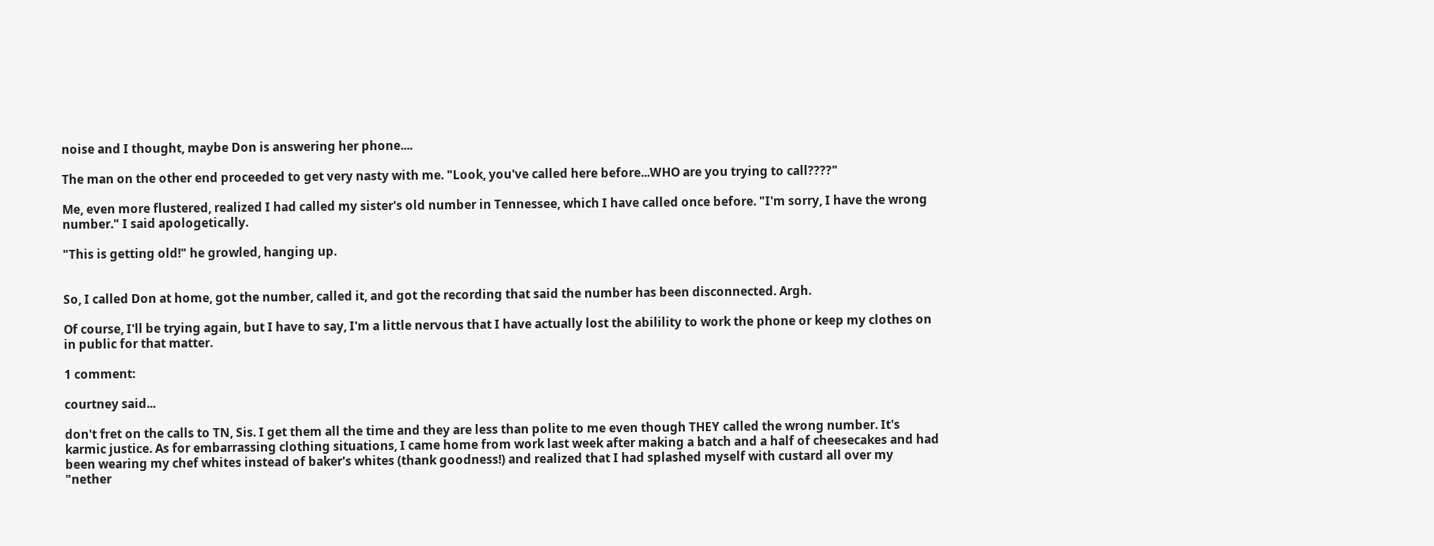noise and I thought, maybe Don is answering her phone....

The man on the other end proceeded to get very nasty with me. "Look, you've called here before...WHO are you trying to call????"

Me, even more flustered, realized I had called my sister's old number in Tennessee, which I have called once before. "I'm sorry, I have the wrong number." I said apologetically.

"This is getting old!" he growled, hanging up.


So, I called Don at home, got the number, called it, and got the recording that said the number has been disconnected. Argh.

Of course, I'll be trying again, but I have to say, I'm a little nervous that I have actually lost the abilility to work the phone or keep my clothes on in public for that matter.

1 comment:

courtney said...

don't fret on the calls to TN, Sis. I get them all the time and they are less than polite to me even though THEY called the wrong number. It's karmic justice. As for embarrassing clothing situations, I came home from work last week after making a batch and a half of cheesecakes and had been wearing my chef whites instead of baker's whites (thank goodness!) and realized that I had splashed myself with custard all over my "nether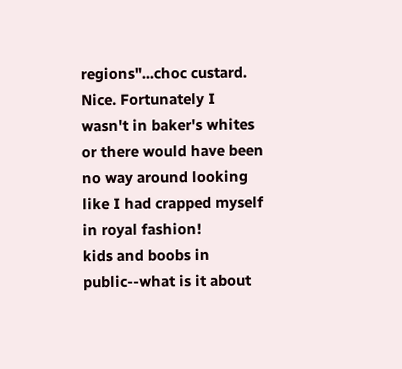regions"...choc custard. Nice. Fortunately I wasn't in baker's whites or there would have been no way around looking like I had crapped myself in royal fashion!
kids and boobs in public--what is it about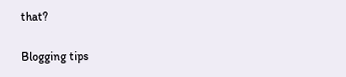that?

Blogging tips